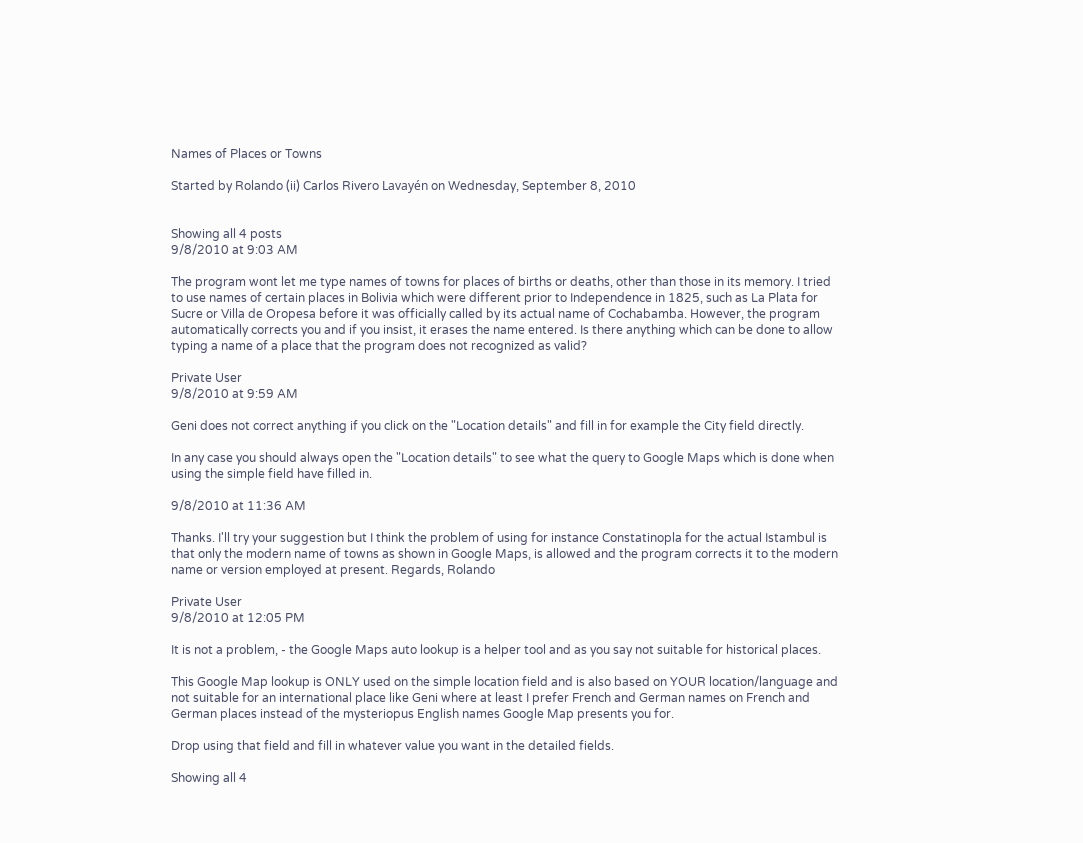Names of Places or Towns

Started by Rolando (ii) Carlos Rivero Lavayén on Wednesday, September 8, 2010


Showing all 4 posts
9/8/2010 at 9:03 AM

The program wont let me type names of towns for places of births or deaths, other than those in its memory. I tried to use names of certain places in Bolivia which were different prior to Independence in 1825, such as La Plata for Sucre or Villa de Oropesa before it was officially called by its actual name of Cochabamba. However, the program automatically corrects you and if you insist, it erases the name entered. Is there anything which can be done to allow typing a name of a place that the program does not recognized as valid?

Private User
9/8/2010 at 9:59 AM

Geni does not correct anything if you click on the "Location details" and fill in for example the City field directly.

In any case you should always open the "Location details" to see what the query to Google Maps which is done when using the simple field have filled in.

9/8/2010 at 11:36 AM

Thanks. I'll try your suggestion but I think the problem of using for instance Constatinopla for the actual Istambul is that only the modern name of towns as shown in Google Maps, is allowed and the program corrects it to the modern name or version employed at present. Regards, Rolando

Private User
9/8/2010 at 12:05 PM

It is not a problem, - the Google Maps auto lookup is a helper tool and as you say not suitable for historical places.

This Google Map lookup is ONLY used on the simple location field and is also based on YOUR location/language and not suitable for an international place like Geni where at least I prefer French and German names on French and German places instead of the mysteriopus English names Google Map presents you for.

Drop using that field and fill in whatever value you want in the detailed fields.

Showing all 4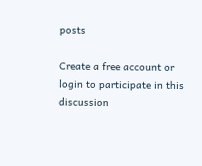posts

Create a free account or login to participate in this discussion